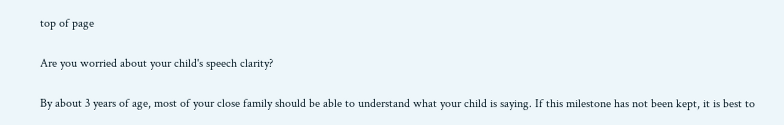top of page

Are you worried about your child's speech clarity?

By about 3 years of age, most of your close family should be able to understand what your child is saying. If this milestone has not been kept, it is best to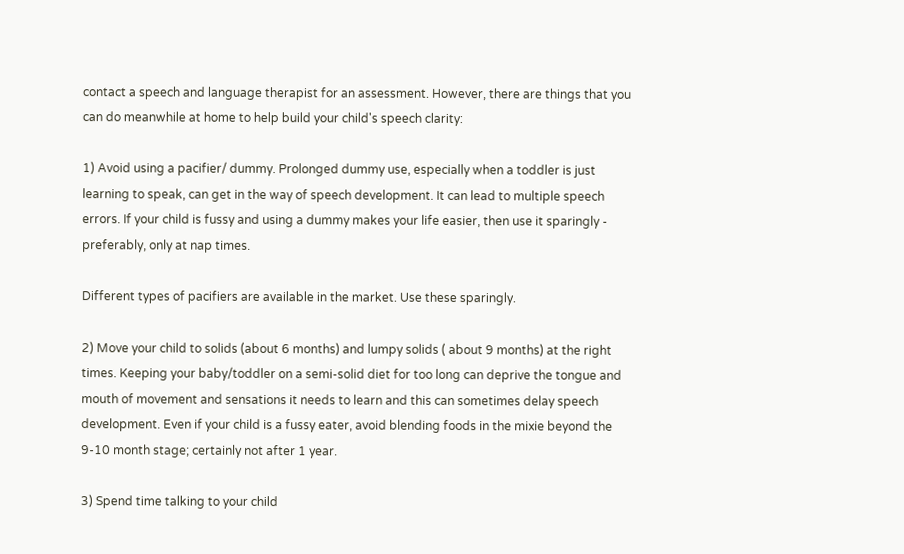contact a speech and language therapist for an assessment. However, there are things that you can do meanwhile at home to help build your child's speech clarity:

1) Avoid using a pacifier/ dummy. Prolonged dummy use, especially when a toddler is just learning to speak, can get in the way of speech development. It can lead to multiple speech errors. If your child is fussy and using a dummy makes your life easier, then use it sparingly - preferably, only at nap times.

Different types of pacifiers are available in the market. Use these sparingly.

2) Move your child to solids (about 6 months) and lumpy solids ( about 9 months) at the right times. Keeping your baby/toddler on a semi-solid diet for too long can deprive the tongue and mouth of movement and sensations it needs to learn and this can sometimes delay speech development. Even if your child is a fussy eater, avoid blending foods in the mixie beyond the 9-10 month stage; certainly not after 1 year.

3) Spend time talking to your child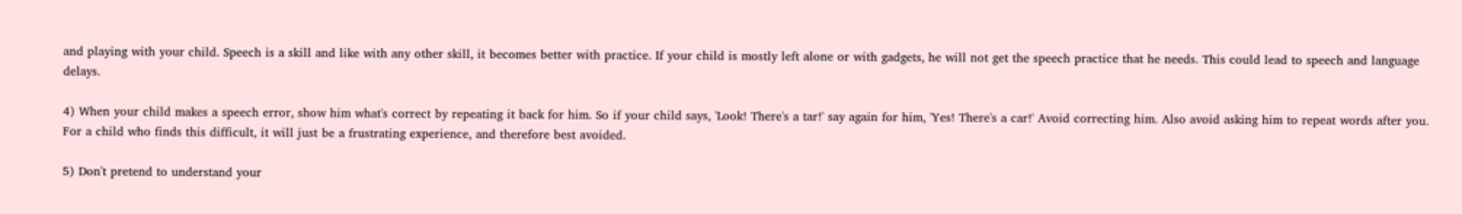and playing with your child. Speech is a skill and like with any other skill, it becomes better with practice. If your child is mostly left alone or with gadgets, he will not get the speech practice that he needs. This could lead to speech and language delays.

4) When your child makes a speech error, show him what's correct by repeating it back for him. So if your child says, 'Look! There's a tar!' say again for him, 'Yes! There's a car!' Avoid correcting him. Also avoid asking him to repeat words after you. For a child who finds this difficult, it will just be a frustrating experience, and therefore best avoided.

5) Don't pretend to understand your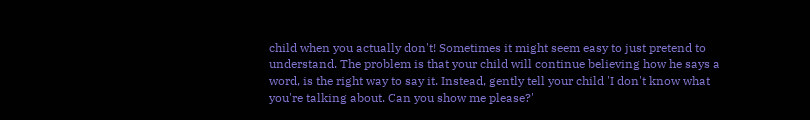child when you actually don't! Sometimes it might seem easy to just pretend to understand. The problem is that your child will continue believing how he says a word, is the right way to say it. Instead, gently tell your child 'I don't know what you're talking about. Can you show me please?'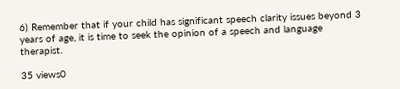6) Remember that if your child has significant speech clarity issues beyond 3 years of age, it is time to seek the opinion of a speech and language therapist.

35 views0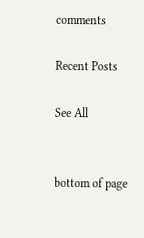comments

Recent Posts

See All


bottom of page